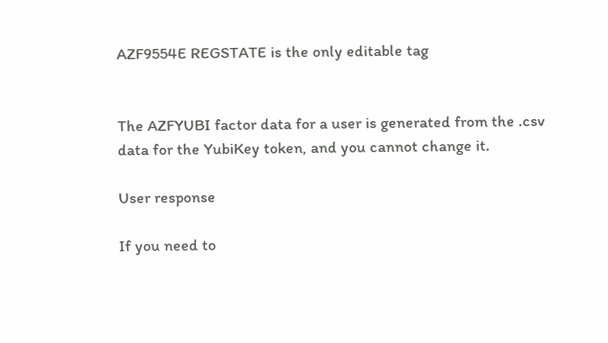AZF9554E REGSTATE is the only editable tag


The AZFYUBI factor data for a user is generated from the .csv data for the YubiKey token, and you cannot change it.

User response

If you need to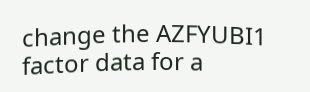change the AZFYUBI1 factor data for a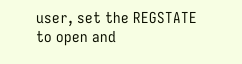user, set the REGSTATE to open and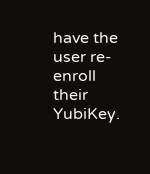have the user re-enroll their YubiKey.